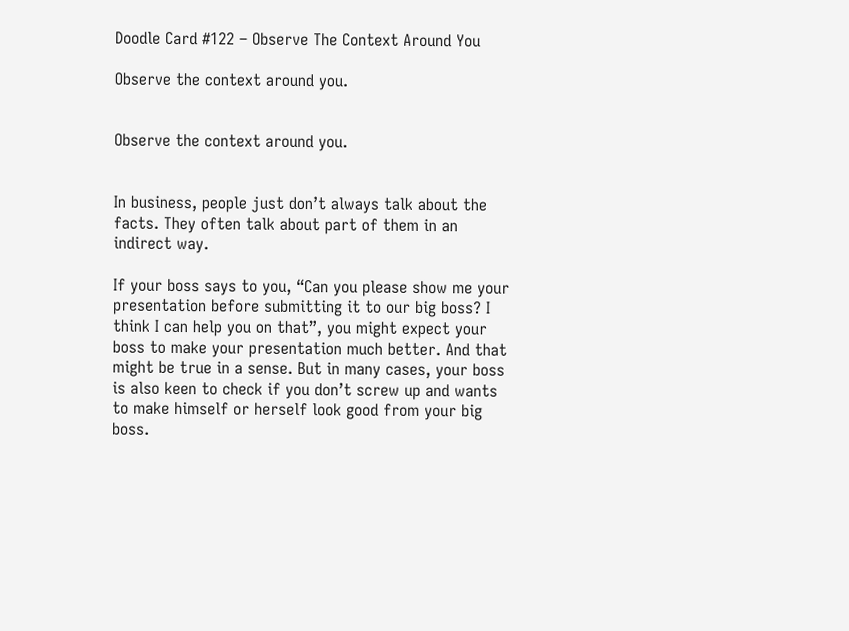Doodle Card #122 – Observe The Context Around You

Observe the context around you.


Observe the context around you.


In business, people just don’t always talk about the facts. They often talk about part of them in an indirect way.

If your boss says to you, “Can you please show me your presentation before submitting it to our big boss? I think I can help you on that”, you might expect your boss to make your presentation much better. And that might be true in a sense. But in many cases, your boss is also keen to check if you don’t screw up and wants to make himself or herself look good from your big boss.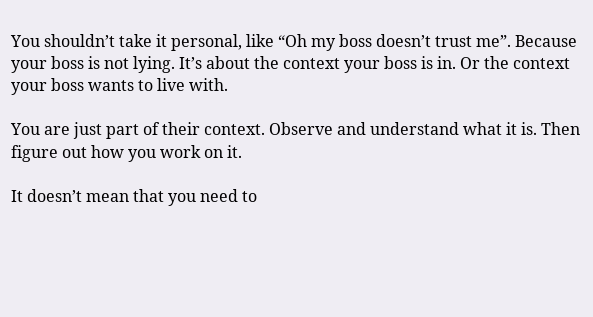You shouldn’t take it personal, like “Oh my boss doesn’t trust me”. Because your boss is not lying. It’s about the context your boss is in. Or the context your boss wants to live with.

You are just part of their context. Observe and understand what it is. Then figure out how you work on it.

It doesn’t mean that you need to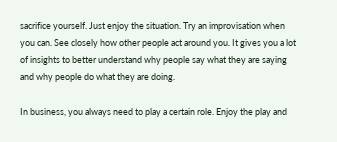sacrifice yourself. Just enjoy the situation. Try an improvisation when you can. See closely how other people act around you. It gives you a lot of insights to better understand why people say what they are saying and why people do what they are doing.

In business, you always need to play a certain role. Enjoy the play and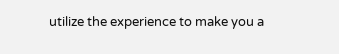utilize the experience to make you a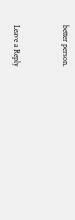better person.


Leave a Reply